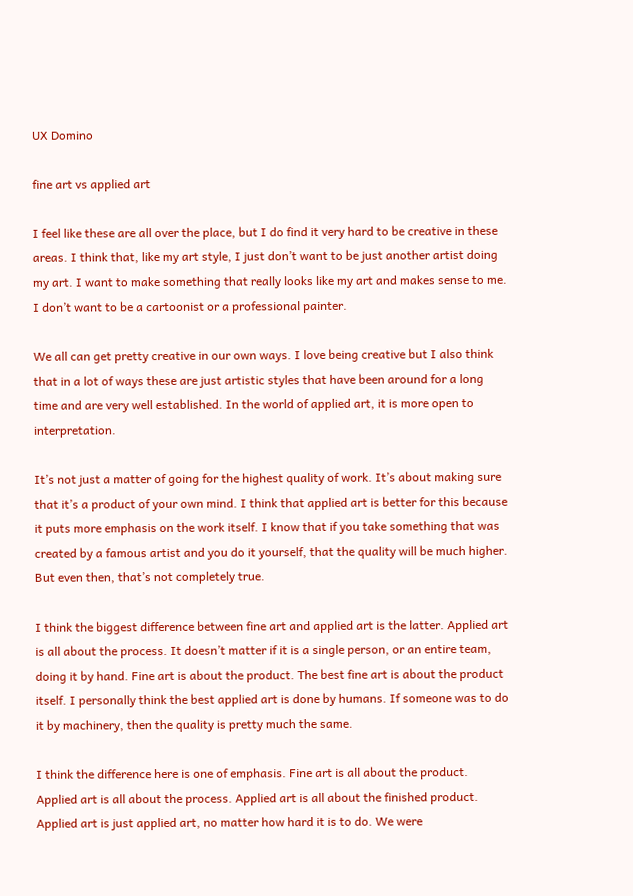UX Domino

fine art vs applied art

I feel like these are all over the place, but I do find it very hard to be creative in these areas. I think that, like my art style, I just don’t want to be just another artist doing my art. I want to make something that really looks like my art and makes sense to me. I don’t want to be a cartoonist or a professional painter.

We all can get pretty creative in our own ways. I love being creative but I also think that in a lot of ways these are just artistic styles that have been around for a long time and are very well established. In the world of applied art, it is more open to interpretation.

It’s not just a matter of going for the highest quality of work. It’s about making sure that it’s a product of your own mind. I think that applied art is better for this because it puts more emphasis on the work itself. I know that if you take something that was created by a famous artist and you do it yourself, that the quality will be much higher. But even then, that’s not completely true.

I think the biggest difference between fine art and applied art is the latter. Applied art is all about the process. It doesn’t matter if it is a single person, or an entire team, doing it by hand. Fine art is about the product. The best fine art is about the product itself. I personally think the best applied art is done by humans. If someone was to do it by machinery, then the quality is pretty much the same.

I think the difference here is one of emphasis. Fine art is all about the product. Applied art is all about the process. Applied art is all about the finished product. Applied art is just applied art, no matter how hard it is to do. We were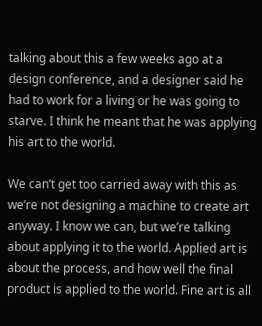talking about this a few weeks ago at a design conference, and a designer said he had to work for a living or he was going to starve. I think he meant that he was applying his art to the world.

We can’t get too carried away with this as we’re not designing a machine to create art anyway. I know we can, but we’re talking about applying it to the world. Applied art is about the process, and how well the final product is applied to the world. Fine art is all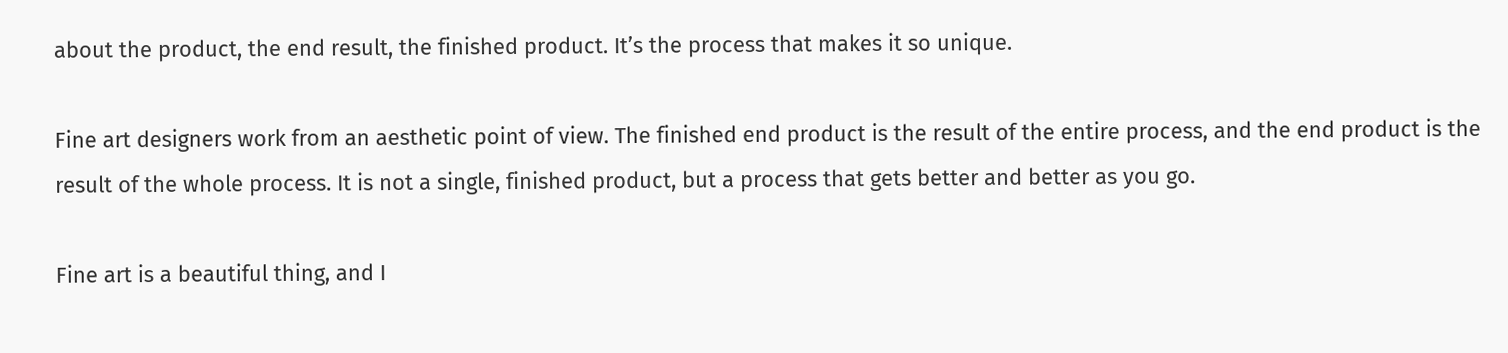about the product, the end result, the finished product. It’s the process that makes it so unique.

Fine art designers work from an aesthetic point of view. The finished end product is the result of the entire process, and the end product is the result of the whole process. It is not a single, finished product, but a process that gets better and better as you go.

Fine art is a beautiful thing, and I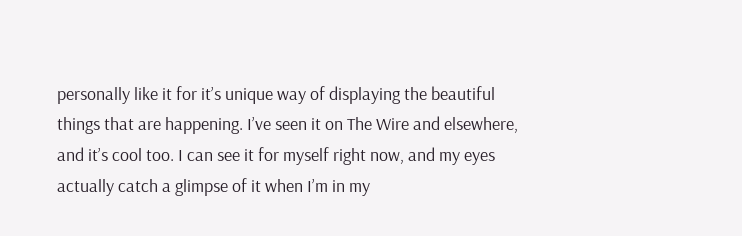personally like it for it’s unique way of displaying the beautiful things that are happening. I’ve seen it on The Wire and elsewhere, and it’s cool too. I can see it for myself right now, and my eyes actually catch a glimpse of it when I’m in my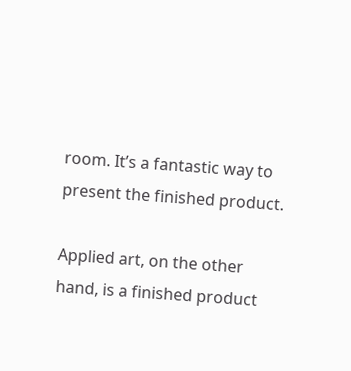room. It’s a fantastic way to present the finished product.

Applied art, on the other hand, is a finished product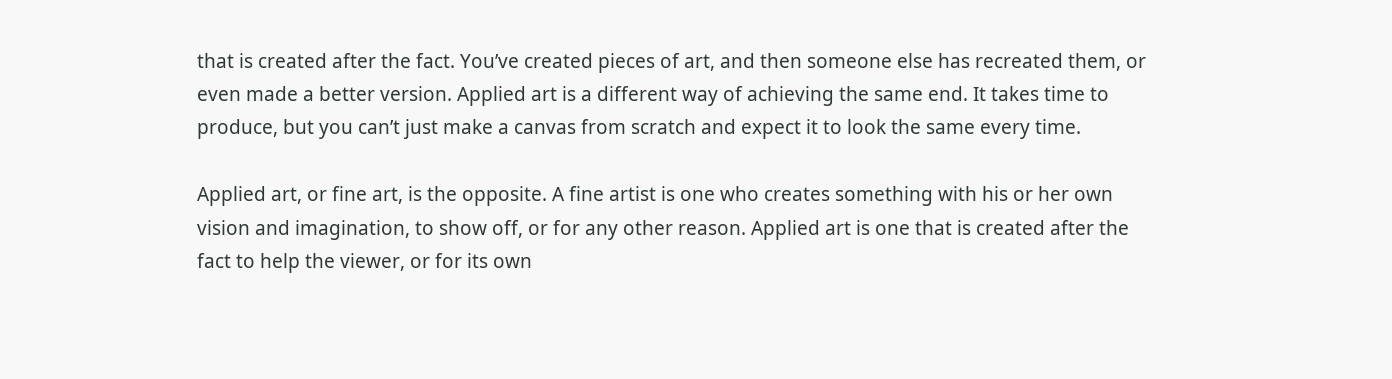that is created after the fact. You’ve created pieces of art, and then someone else has recreated them, or even made a better version. Applied art is a different way of achieving the same end. It takes time to produce, but you can’t just make a canvas from scratch and expect it to look the same every time.

Applied art, or fine art, is the opposite. A fine artist is one who creates something with his or her own vision and imagination, to show off, or for any other reason. Applied art is one that is created after the fact to help the viewer, or for its own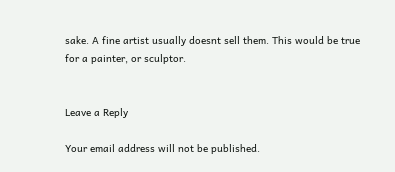sake. A fine artist usually doesnt sell them. This would be true for a painter, or sculptor.


Leave a Reply

Your email address will not be published.